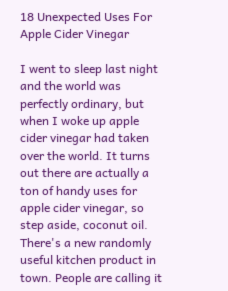18 Unexpected Uses For Apple Cider Vinegar

I went to sleep last night and the world was perfectly ordinary, but when I woke up apple cider vinegar had taken over the world. It turns out there are actually a ton of handy uses for apple cider vinegar, so step aside, coconut oil. There's a new randomly useful kitchen product in town. People are calling it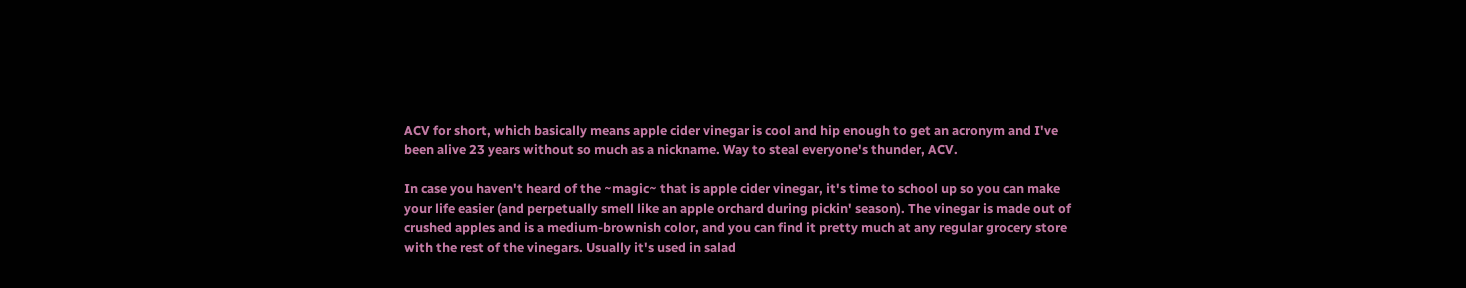ACV for short, which basically means apple cider vinegar is cool and hip enough to get an acronym and I've been alive 23 years without so much as a nickname. Way to steal everyone's thunder, ACV.

In case you haven't heard of the ~magic~ that is apple cider vinegar, it's time to school up so you can make your life easier (and perpetually smell like an apple orchard during pickin' season). The vinegar is made out of crushed apples and is a medium-brownish color, and you can find it pretty much at any regular grocery store with the rest of the vinegars. Usually it's used in salad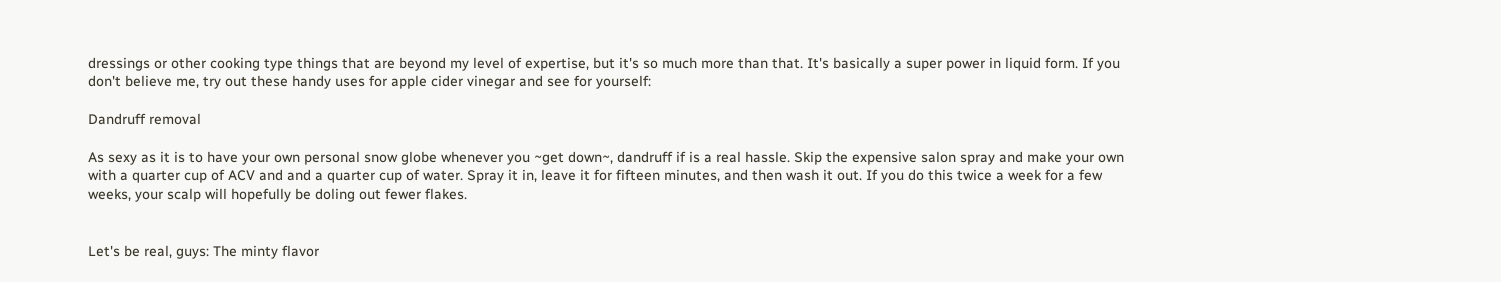dressings or other cooking type things that are beyond my level of expertise, but it's so much more than that. It's basically a super power in liquid form. If you don't believe me, try out these handy uses for apple cider vinegar and see for yourself:

Dandruff removal

As sexy as it is to have your own personal snow globe whenever you ~get down~, dandruff if is a real hassle. Skip the expensive salon spray and make your own with a quarter cup of ACV and and a quarter cup of water. Spray it in, leave it for fifteen minutes, and then wash it out. If you do this twice a week for a few weeks, your scalp will hopefully be doling out fewer flakes.


Let's be real, guys: The minty flavor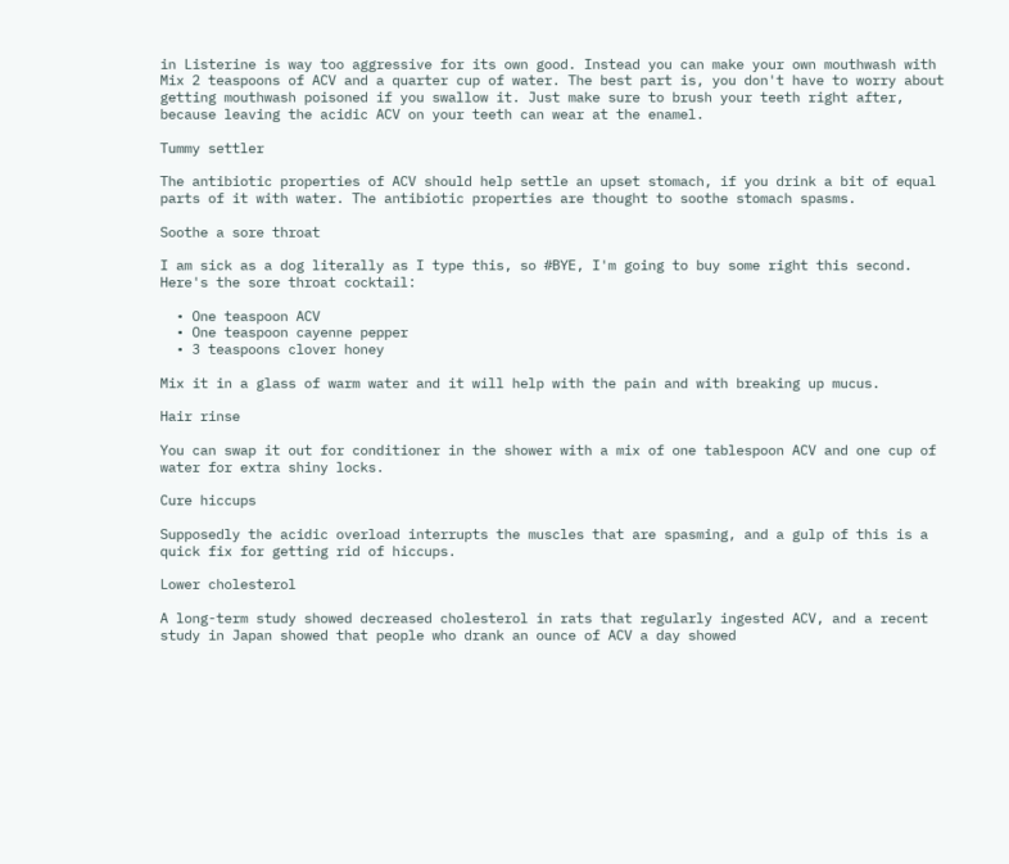in Listerine is way too aggressive for its own good. Instead you can make your own mouthwash with Mix 2 teaspoons of ACV and a quarter cup of water. The best part is, you don't have to worry about getting mouthwash poisoned if you swallow it. Just make sure to brush your teeth right after, because leaving the acidic ACV on your teeth can wear at the enamel.

Tummy settler

The antibiotic properties of ACV should help settle an upset stomach, if you drink a bit of equal parts of it with water. The antibiotic properties are thought to soothe stomach spasms.

Soothe a sore throat

I am sick as a dog literally as I type this, so #BYE, I'm going to buy some right this second. Here's the sore throat cocktail:

  • One teaspoon ACV
  • One teaspoon cayenne pepper
  • 3 teaspoons clover honey

Mix it in a glass of warm water and it will help with the pain and with breaking up mucus.

Hair rinse

You can swap it out for conditioner in the shower with a mix of one tablespoon ACV and one cup of water for extra shiny locks.

Cure hiccups

Supposedly the acidic overload interrupts the muscles that are spasming, and a gulp of this is a quick fix for getting rid of hiccups.

Lower cholesterol

A long-term study showed decreased cholesterol in rats that regularly ingested ACV, and a recent study in Japan showed that people who drank an ounce of ACV a day showed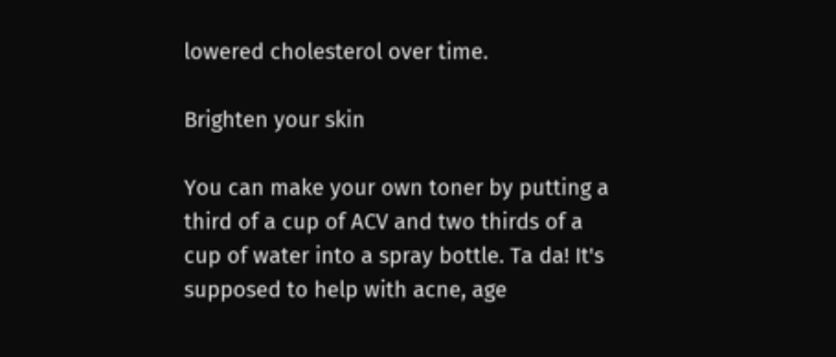lowered cholesterol over time.

Brighten your skin

You can make your own toner by putting a third of a cup of ACV and two thirds of a cup of water into a spray bottle. Ta da! It's supposed to help with acne, age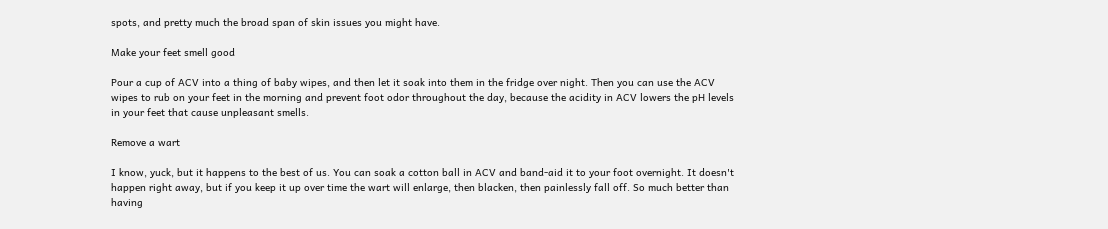spots, and pretty much the broad span of skin issues you might have.

Make your feet smell good

Pour a cup of ACV into a thing of baby wipes, and then let it soak into them in the fridge over night. Then you can use the ACV wipes to rub on your feet in the morning and prevent foot odor throughout the day, because the acidity in ACV lowers the pH levels in your feet that cause unpleasant smells.

Remove a wart

I know, yuck, but it happens to the best of us. You can soak a cotton ball in ACV and band-aid it to your foot overnight. It doesn't happen right away, but if you keep it up over time the wart will enlarge, then blacken, then painlessly fall off. So much better than having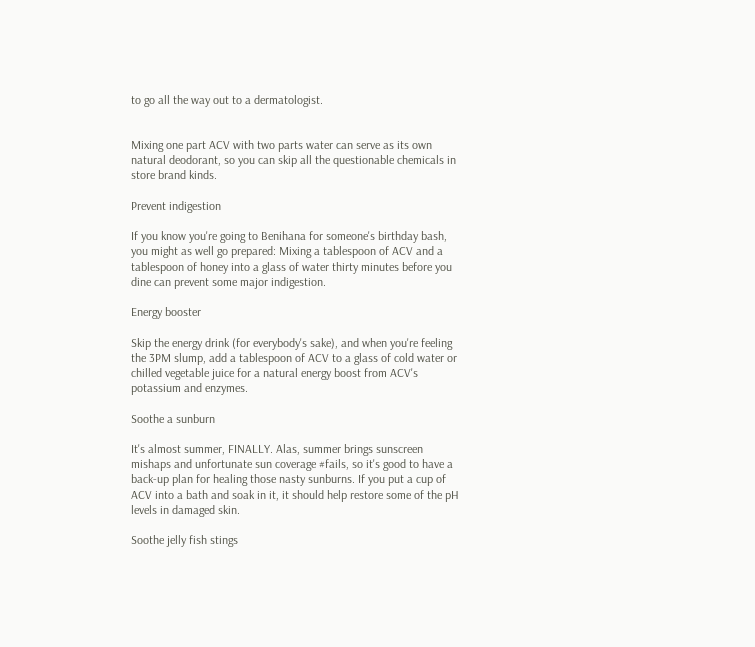to go all the way out to a dermatologist.


Mixing one part ACV with two parts water can serve as its own natural deodorant, so you can skip all the questionable chemicals in store brand kinds.

Prevent indigestion

If you know you're going to Benihana for someone's birthday bash, you might as well go prepared: Mixing a tablespoon of ACV and a tablespoon of honey into a glass of water thirty minutes before you dine can prevent some major indigestion.

Energy booster

Skip the energy drink (for everybody's sake), and when you're feeling the 3PM slump, add a tablespoon of ACV to a glass of cold water or chilled vegetable juice for a natural energy boost from ACV's potassium and enzymes.

Soothe a sunburn

It's almost summer, FINALLY. Alas, summer brings sunscreen mishaps and unfortunate sun coverage #fails, so it's good to have a back-up plan for healing those nasty sunburns. If you put a cup of ACV into a bath and soak in it, it should help restore some of the pH levels in damaged skin.

Soothe jelly fish stings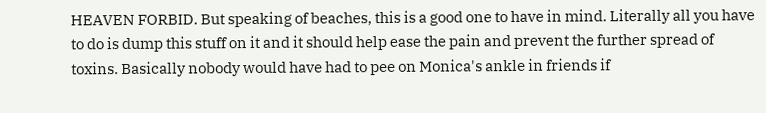HEAVEN FORBID. But speaking of beaches, this is a good one to have in mind. Literally all you have to do is dump this stuff on it and it should help ease the pain and prevent the further spread of toxins. Basically nobody would have had to pee on Monica's ankle in friends if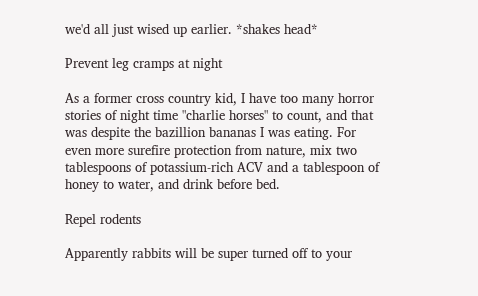we'd all just wised up earlier. *shakes head*

Prevent leg cramps at night

As a former cross country kid, I have too many horror stories of night time "charlie horses" to count, and that was despite the bazillion bananas I was eating. For even more surefire protection from nature, mix two tablespoons of potassium-rich ACV and a tablespoon of honey to water, and drink before bed.

Repel rodents

Apparently rabbits will be super turned off to your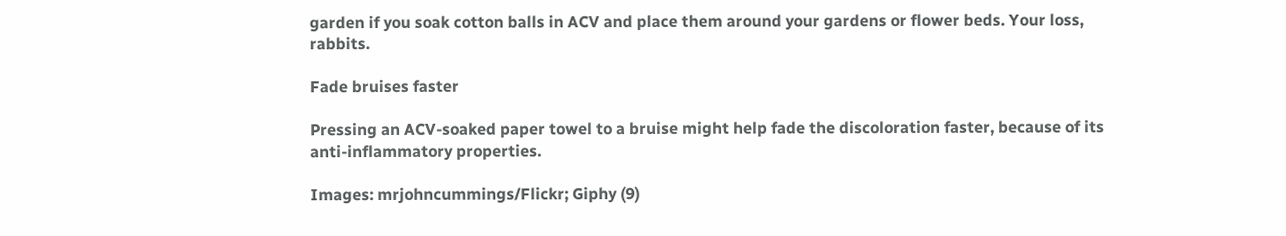garden if you soak cotton balls in ACV and place them around your gardens or flower beds. Your loss, rabbits.

Fade bruises faster

Pressing an ACV-soaked paper towel to a bruise might help fade the discoloration faster, because of its anti-inflammatory properties.

Images: mrjohncummings/Flickr; Giphy (9)